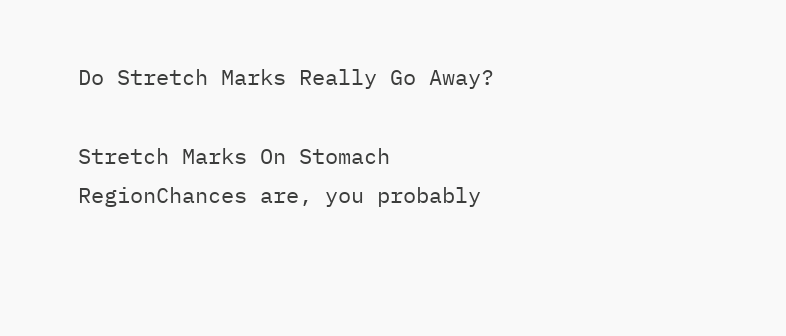Do Stretch Marks Really Go Away?

Stretch Marks On Stomach RegionChances are, you probably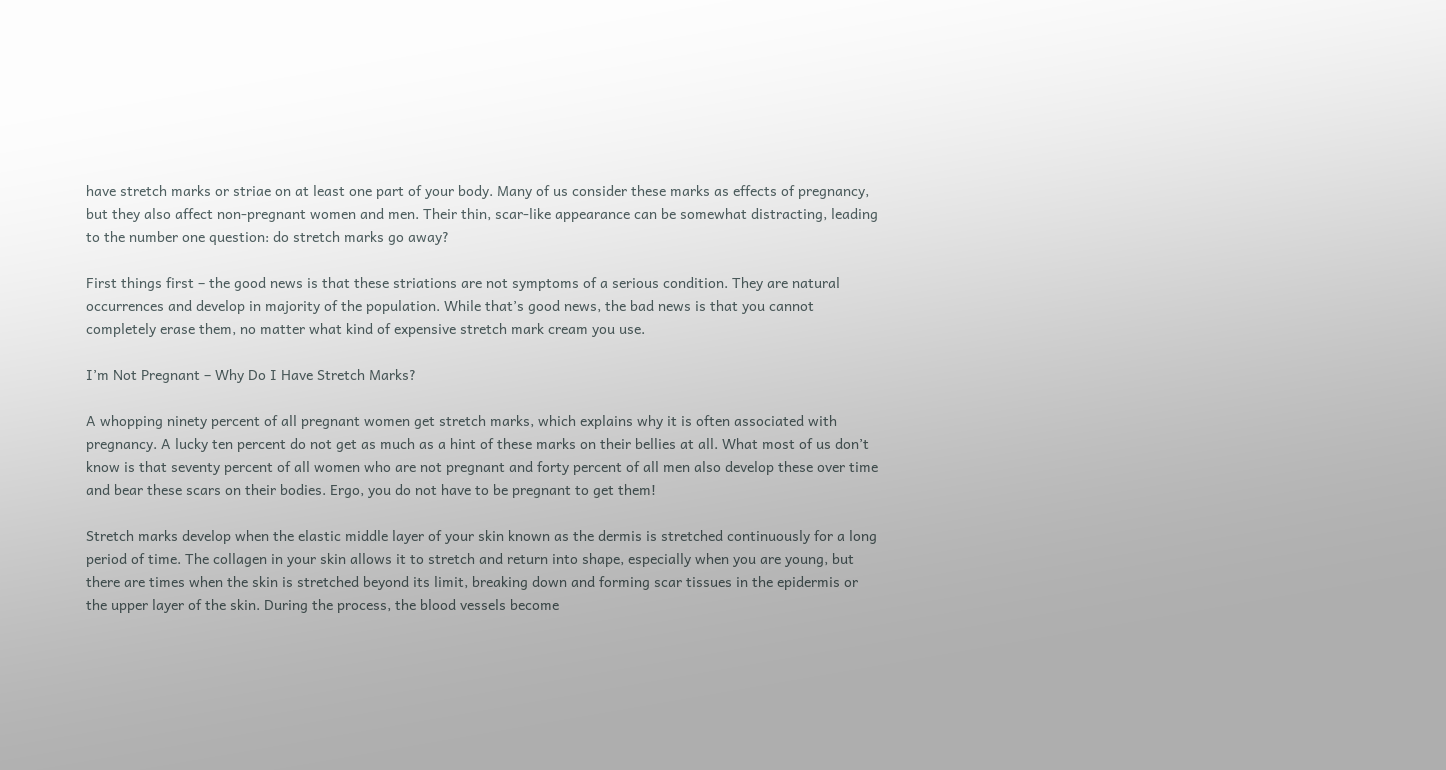have stretch marks or striae on at least one part of your body. Many of us consider these marks as effects of pregnancy, but they also affect non-pregnant women and men. Their thin, scar-like appearance can be somewhat distracting, leading to the number one question: do stretch marks go away?

First things first – the good news is that these striations are not symptoms of a serious condition. They are natural occurrences and develop in majority of the population. While that’s good news, the bad news is that you cannot completely erase them, no matter what kind of expensive stretch mark cream you use.

I’m Not Pregnant – Why Do I Have Stretch Marks?

A whopping ninety percent of all pregnant women get stretch marks, which explains why it is often associated with pregnancy. A lucky ten percent do not get as much as a hint of these marks on their bellies at all. What most of us don’t know is that seventy percent of all women who are not pregnant and forty percent of all men also develop these over time and bear these scars on their bodies. Ergo, you do not have to be pregnant to get them!

Stretch marks develop when the elastic middle layer of your skin known as the dermis is stretched continuously for a long period of time. The collagen in your skin allows it to stretch and return into shape, especially when you are young, but there are times when the skin is stretched beyond its limit, breaking down and forming scar tissues in the epidermis or the upper layer of the skin. During the process, the blood vessels become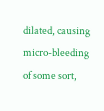dilated, causing micro-bleeding of some sort,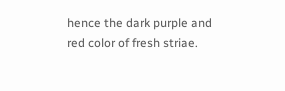hence the dark purple and red color of fresh striae.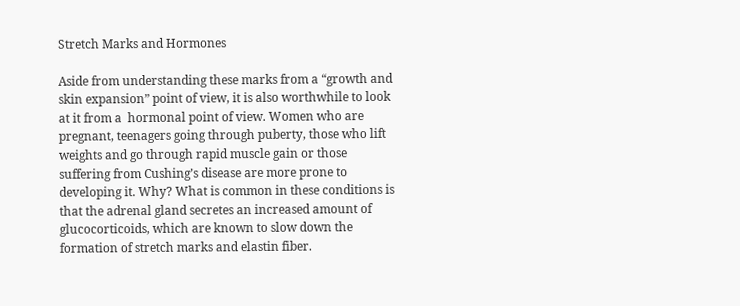Stretch Marks and Hormones

Aside from understanding these marks from a “growth and skin expansion” point of view, it is also worthwhile to look at it from a  hormonal point of view. Women who are pregnant, teenagers going through puberty, those who lift weights and go through rapid muscle gain or those suffering from Cushing’s disease are more prone to developing it. Why? What is common in these conditions is that the adrenal gland secretes an increased amount of glucocorticoids, which are known to slow down the formation of stretch marks and elastin fiber.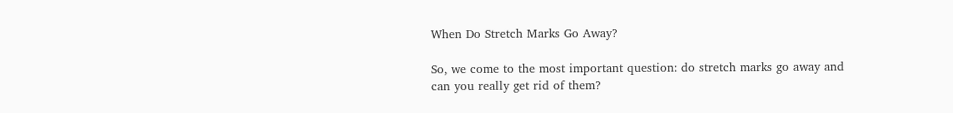When Do Stretch Marks Go Away?

So, we come to the most important question: do stretch marks go away and can you really get rid of them?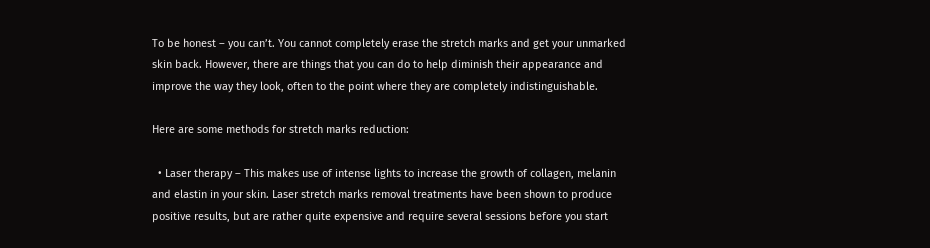To be honest – you can’t. You cannot completely erase the stretch marks and get your unmarked skin back. However, there are things that you can do to help diminish their appearance and improve the way they look, often to the point where they are completely indistinguishable.

Here are some methods for stretch marks reduction:

  • Laser therapy – This makes use of intense lights to increase the growth of collagen, melanin and elastin in your skin. Laser stretch marks removal treatments have been shown to produce positive results, but are rather quite expensive and require several sessions before you start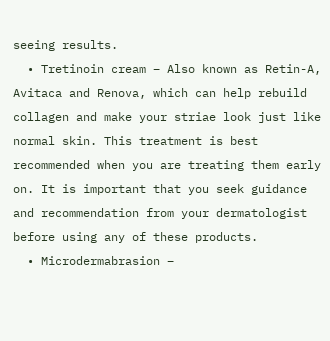seeing results.
  • Tretinoin cream – Also known as Retin-A, Avitaca and Renova, which can help rebuild collagen and make your striae look just like normal skin. This treatment is best recommended when you are treating them early on. It is important that you seek guidance and recommendation from your dermatologist before using any of these products.
  • Microdermabrasion –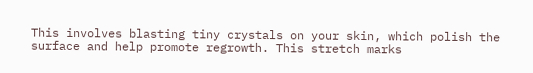This involves blasting tiny crystals on your skin, which polish the surface and help promote regrowth. This stretch marks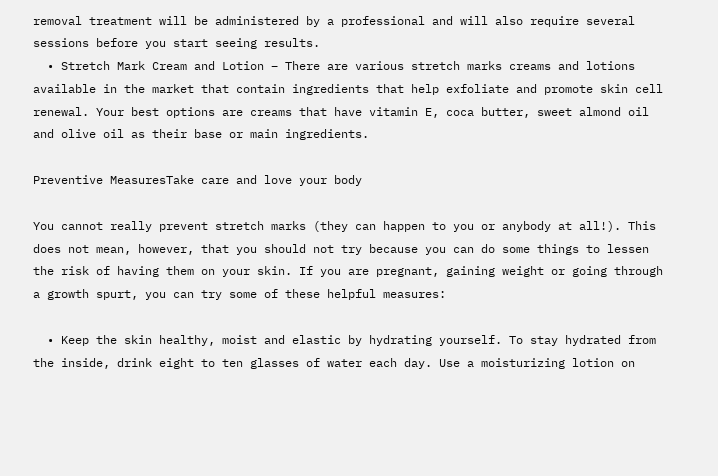removal treatment will be administered by a professional and will also require several sessions before you start seeing results.
  • Stretch Mark Cream and Lotion – There are various stretch marks creams and lotions available in the market that contain ingredients that help exfoliate and promote skin cell renewal. Your best options are creams that have vitamin E, coca butter, sweet almond oil and olive oil as their base or main ingredients.

Preventive MeasuresTake care and love your body

You cannot really prevent stretch marks (they can happen to you or anybody at all!). This does not mean, however, that you should not try because you can do some things to lessen the risk of having them on your skin. If you are pregnant, gaining weight or going through a growth spurt, you can try some of these helpful measures:

  • Keep the skin healthy, moist and elastic by hydrating yourself. To stay hydrated from the inside, drink eight to ten glasses of water each day. Use a moisturizing lotion on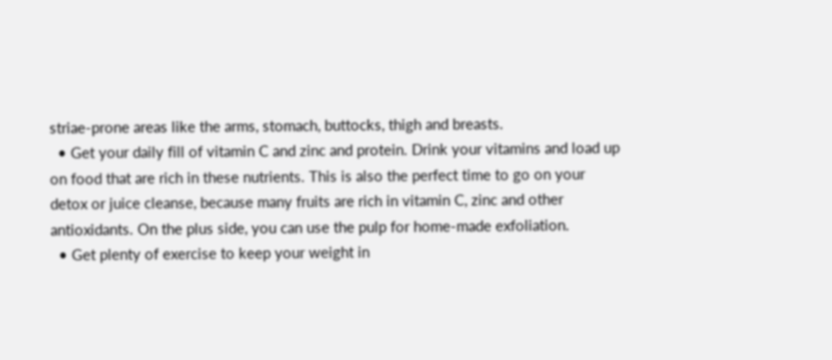striae-prone areas like the arms, stomach, buttocks, thigh and breasts.
  • Get your daily fill of vitamin C and zinc and protein. Drink your vitamins and load up on food that are rich in these nutrients. This is also the perfect time to go on your detox or juice cleanse, because many fruits are rich in vitamin C, zinc and other antioxidants. On the plus side, you can use the pulp for home-made exfoliation.
  • Get plenty of exercise to keep your weight in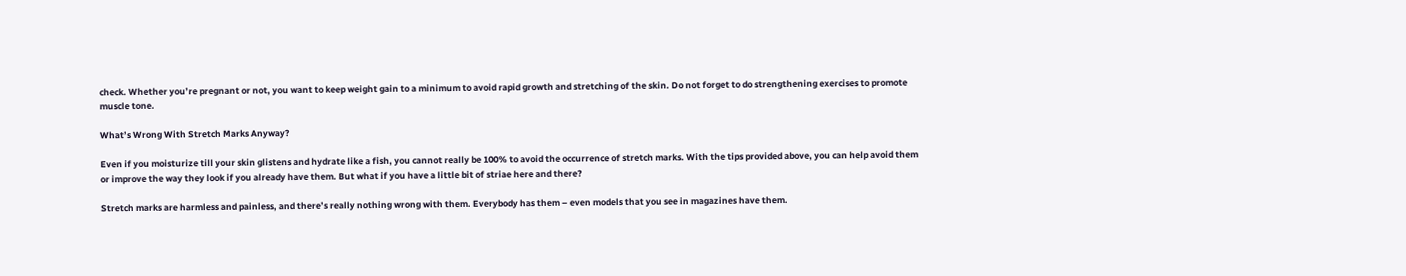check. Whether you’re pregnant or not, you want to keep weight gain to a minimum to avoid rapid growth and stretching of the skin. Do not forget to do strengthening exercises to promote muscle tone.

What’s Wrong With Stretch Marks Anyway?

Even if you moisturize till your skin glistens and hydrate like a fish, you cannot really be 100% to avoid the occurrence of stretch marks. With the tips provided above, you can help avoid them or improve the way they look if you already have them. But what if you have a little bit of striae here and there?

Stretch marks are harmless and painless, and there’s really nothing wrong with them. Everybody has them – even models that you see in magazines have them.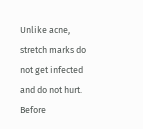Unlike acne, stretch marks do not get infected and do not hurt. Before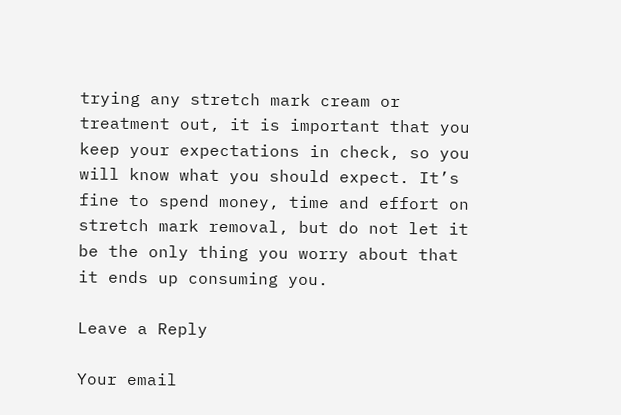trying any stretch mark cream or treatment out, it is important that you keep your expectations in check, so you will know what you should expect. It’s fine to spend money, time and effort on stretch mark removal, but do not let it be the only thing you worry about that it ends up consuming you.

Leave a Reply

Your email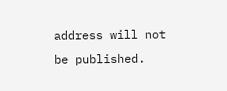address will not be published.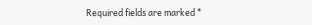Required fields are marked *